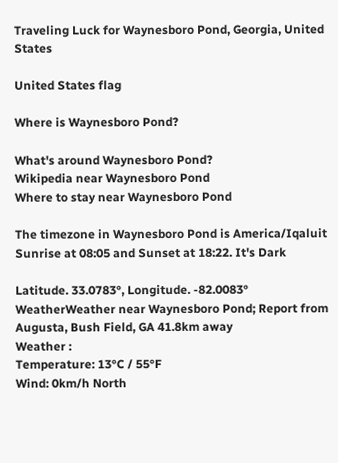Traveling Luck for Waynesboro Pond, Georgia, United States

United States flag

Where is Waynesboro Pond?

What's around Waynesboro Pond?
Wikipedia near Waynesboro Pond
Where to stay near Waynesboro Pond

The timezone in Waynesboro Pond is America/Iqaluit
Sunrise at 08:05 and Sunset at 18:22. It's Dark

Latitude. 33.0783°, Longitude. -82.0083°
WeatherWeather near Waynesboro Pond; Report from Augusta, Bush Field, GA 41.8km away
Weather :
Temperature: 13°C / 55°F
Wind: 0km/h North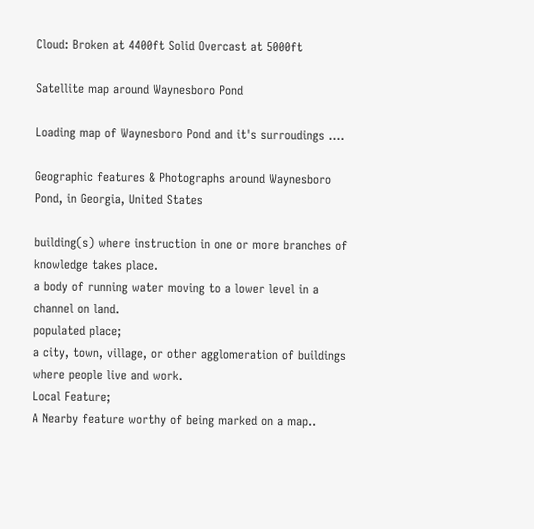Cloud: Broken at 4400ft Solid Overcast at 5000ft

Satellite map around Waynesboro Pond

Loading map of Waynesboro Pond and it's surroudings ....

Geographic features & Photographs around Waynesboro Pond, in Georgia, United States

building(s) where instruction in one or more branches of knowledge takes place.
a body of running water moving to a lower level in a channel on land.
populated place;
a city, town, village, or other agglomeration of buildings where people live and work.
Local Feature;
A Nearby feature worthy of being marked on a map..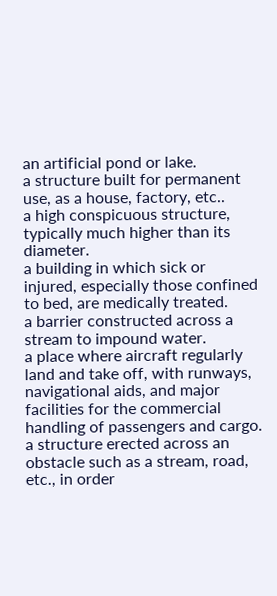an artificial pond or lake.
a structure built for permanent use, as a house, factory, etc..
a high conspicuous structure, typically much higher than its diameter.
a building in which sick or injured, especially those confined to bed, are medically treated.
a barrier constructed across a stream to impound water.
a place where aircraft regularly land and take off, with runways, navigational aids, and major facilities for the commercial handling of passengers and cargo.
a structure erected across an obstacle such as a stream, road, etc., in order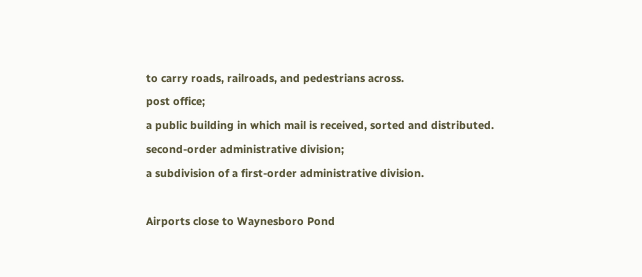to carry roads, railroads, and pedestrians across.
post office;
a public building in which mail is received, sorted and distributed.
second-order administrative division;
a subdivision of a first-order administrative division.

Airports close to Waynesboro Pond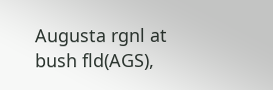Augusta rgnl at bush fld(AGS),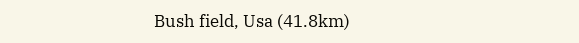Bush field, Usa (41.8km)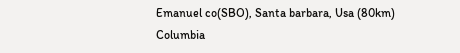Emanuel co(SBO), Santa barbara, Usa (80km)
Columbia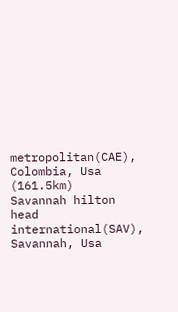metropolitan(CAE), Colombia, Usa (161.5km)
Savannah hilton head international(SAV), Savannah, Usa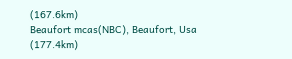(167.6km)
Beaufort mcas(NBC), Beaufort, Usa (177.4km)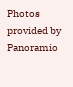Photos provided by Panoramio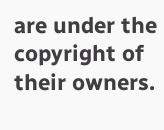are under the copyright of their owners.